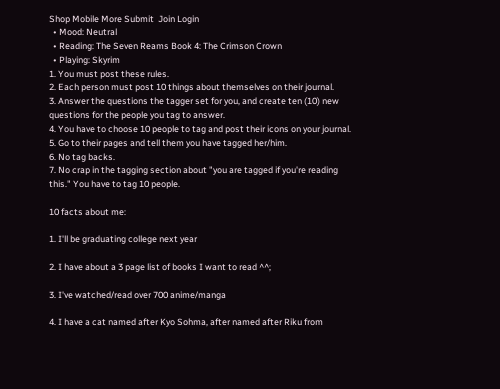Shop Mobile More Submit  Join Login
  • Mood: Neutral
  • Reading: The Seven Reams Book 4: The Crimson Crown
  • Playing: Skyrim
1. You must post these rules.
2. Each person must post 10 things about themselves on their journal.
3. Answer the questions the tagger set for you, and create ten (10) new questions for the people you tag to answer.
4. You have to choose 10 people to tag and post their icons on your journal.
5. Go to their pages and tell them you have tagged her/him.
6. No tag backs.
7. No crap in the tagging section about "you are tagged if you're reading this." You have to tag 10 people.

10 facts about me:

1. I'll be graduating college next year

2. I have about a 3 page list of books I want to read ^^;

3. I've watched/read over 700 anime/manga

4. I have a cat named after Kyo Sohma, after named after Riku from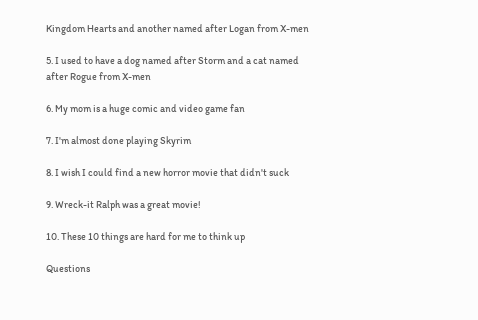Kingdom Hearts and another named after Logan from X-men

5. I used to have a dog named after Storm and a cat named after Rogue from X-men

6. My mom is a huge comic and video game fan

7. I'm almost done playing Skyrim

8. I wish I could find a new horror movie that didn't suck

9. Wreck-it Ralph was a great movie!

10. These 10 things are hard for me to think up

Questions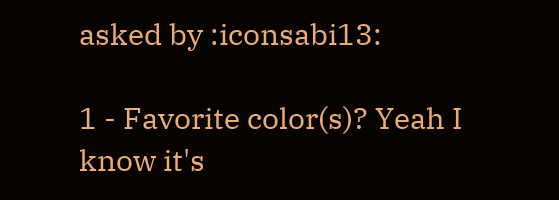asked by :iconsabi13:

1 - Favorite color(s)? Yeah I know it's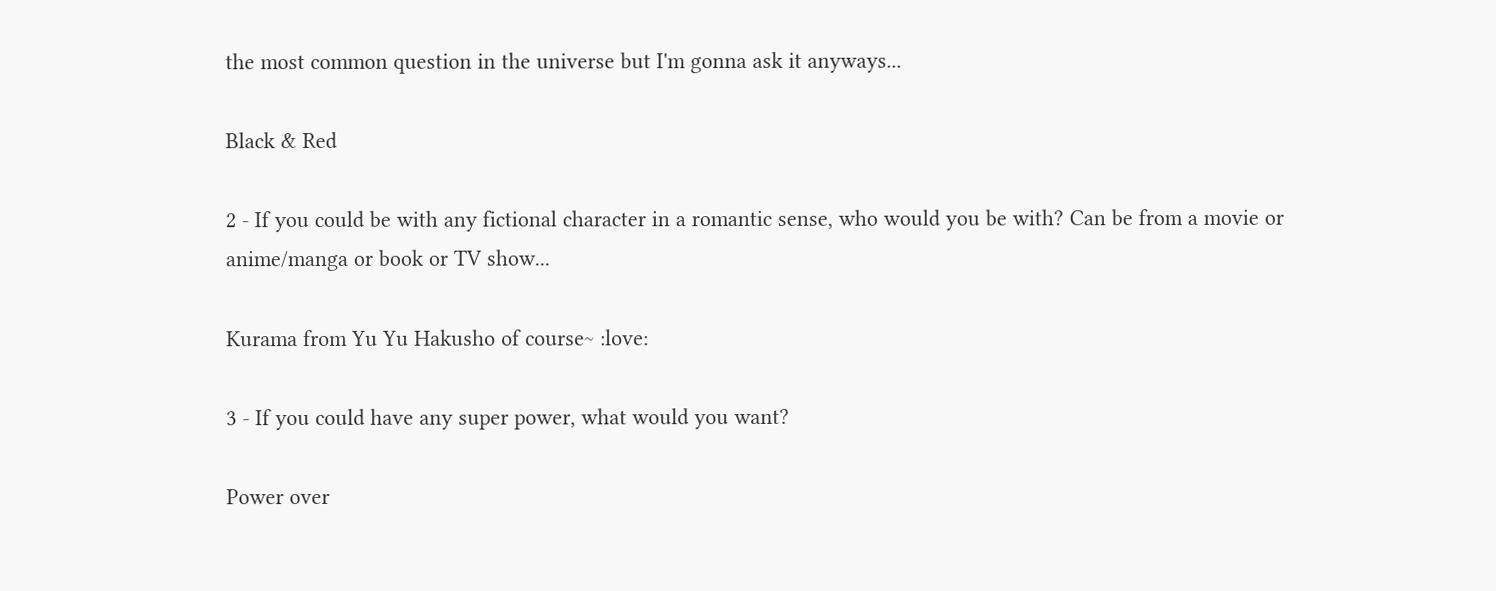the most common question in the universe but I'm gonna ask it anyways...

Black & Red

2 - If you could be with any fictional character in a romantic sense, who would you be with? Can be from a movie or anime/manga or book or TV show...

Kurama from Yu Yu Hakusho of course~ :love:

3 - If you could have any super power, what would you want?

Power over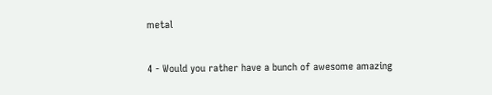metal

4 - Would you rather have a bunch of awesome amazing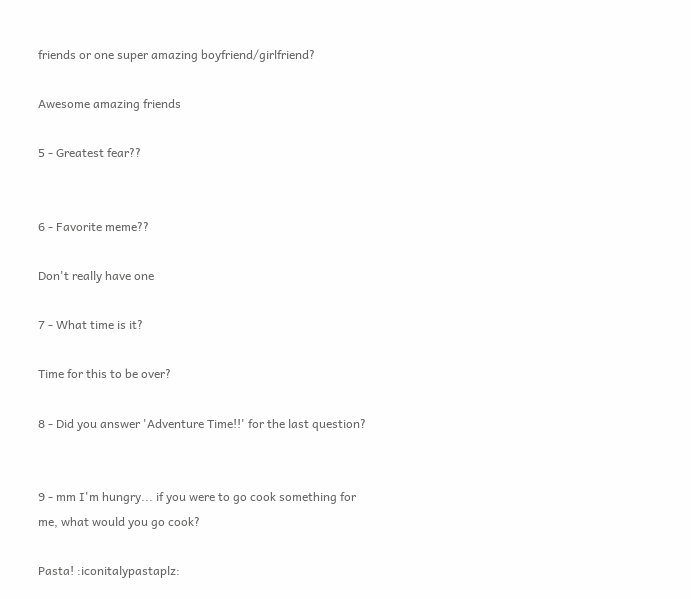friends or one super amazing boyfriend/girlfriend?

Awesome amazing friends

5 - Greatest fear??


6 - Favorite meme??

Don't really have one

7 - What time is it?

Time for this to be over?

8 - Did you answer 'Adventure Time!!' for the last question?


9 - mm I'm hungry... if you were to go cook something for me, what would you go cook?

Pasta! :iconitalypastaplz: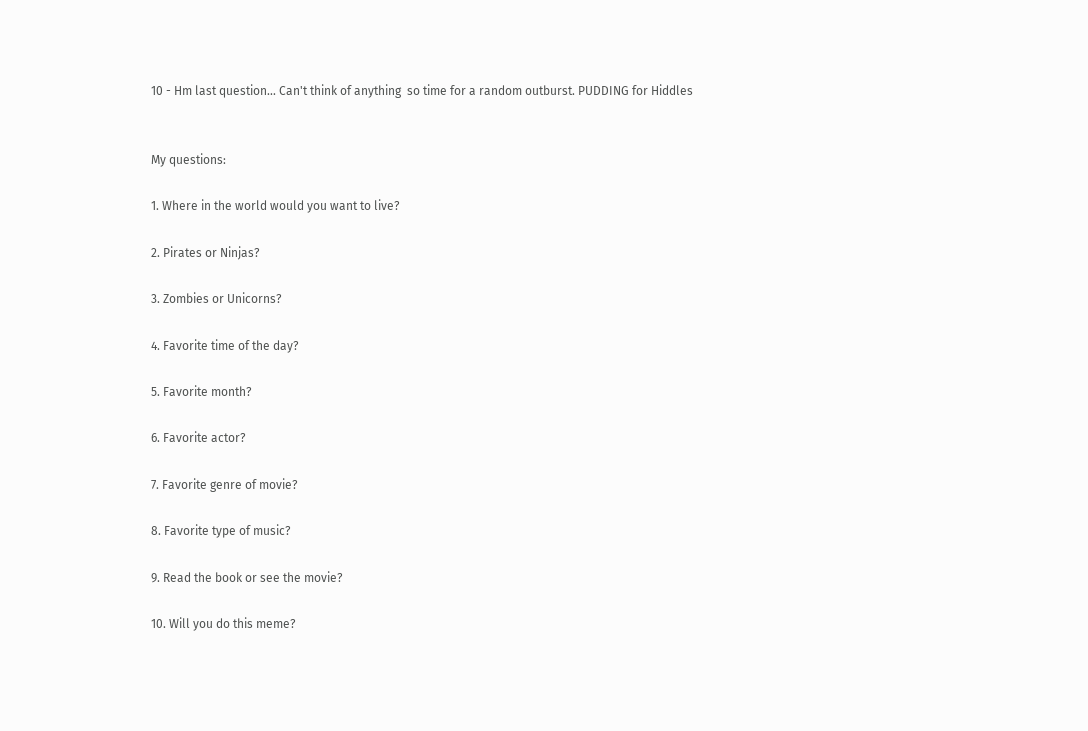10 - Hm last question... Can't think of anything  so time for a random outburst. PUDDING for Hiddles


My questions:

1. Where in the world would you want to live?

2. Pirates or Ninjas?

3. Zombies or Unicorns?

4. Favorite time of the day?

5. Favorite month?

6. Favorite actor?

7. Favorite genre of movie?

8. Favorite type of music?

9. Read the book or see the movie?

10. Will you do this meme?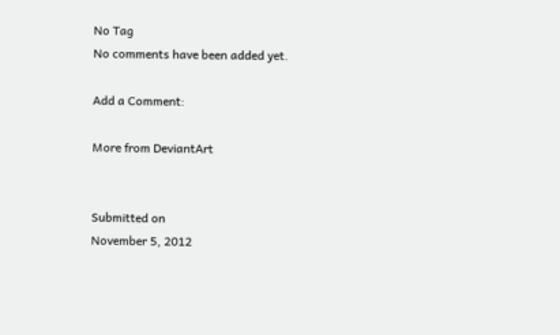No Tag
No comments have been added yet.

Add a Comment:

More from DeviantArt


Submitted on
November 5, 2012